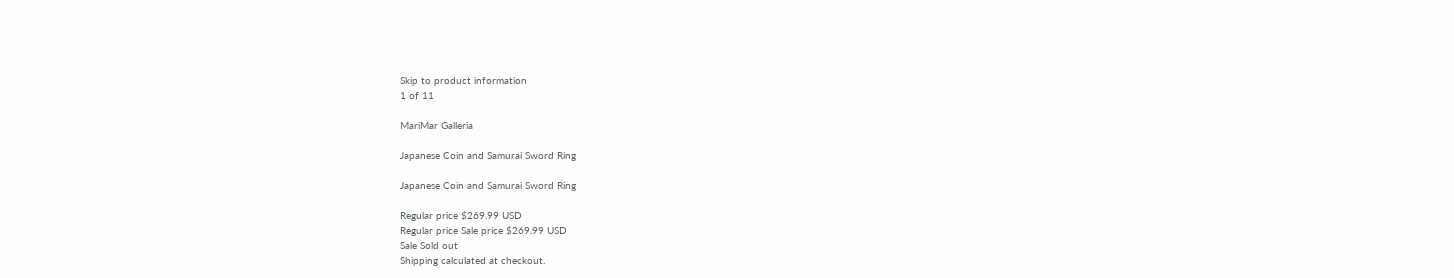Skip to product information
1 of 11

MariMar Galleria

Japanese Coin and Samurai Sword Ring

Japanese Coin and Samurai Sword Ring

Regular price $269.99 USD
Regular price Sale price $269.99 USD
Sale Sold out
Shipping calculated at checkout.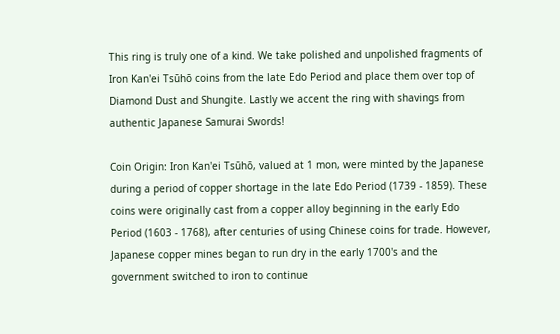This ring is truly one of a kind. We take polished and unpolished fragments of Iron Kan'ei Tsūhō coins from the late Edo Period and place them over top of Diamond Dust and Shungite. Lastly we accent the ring with shavings from authentic Japanese Samurai Swords!

Coin Origin: Iron Kan'ei Tsūhō, valued at 1 mon, were minted by the Japanese during a period of copper shortage in the late Edo Period (1739 - 1859). These coins were originally cast from a copper alloy beginning in the early Edo Period (1603 - 1768), after centuries of using Chinese coins for trade. However, Japanese copper mines began to run dry in the early 1700's and the government switched to iron to continue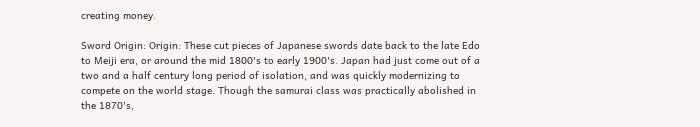creating money.

Sword Origin: Origin: These cut pieces of Japanese swords date back to the late Edo to Meiji era, or around the mid 1800's to early 1900's. Japan had just come out of a two and a half century long period of isolation, and was quickly modernizing to compete on the world stage. Though the samurai class was practically abolished in the 1870's,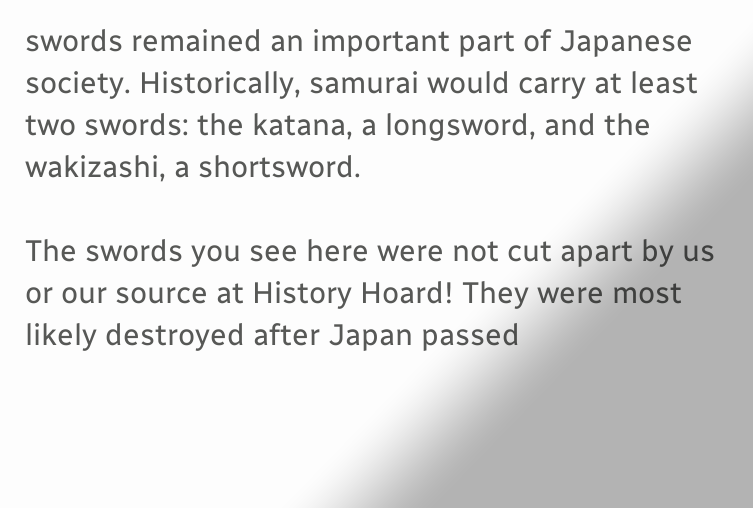swords remained an important part of Japanese society. Historically, samurai would carry at least two swords: the katana, a longsword, and the wakizashi, a shortsword.

The swords you see here were not cut apart by us or our source at History Hoard! They were most likely destroyed after Japan passed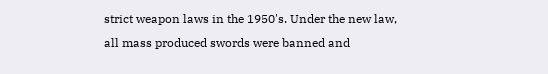strict weapon laws in the 1950's. Under the new law, all mass produced swords were banned and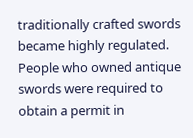traditionally crafted swords became highly regulated. People who owned antique swords were required to obtain a permit in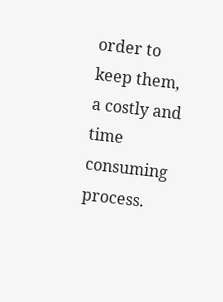order to keep them, a costly and time consuming process.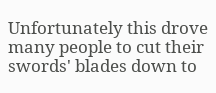Unfortunately this drove many people to cut their swords' blades down to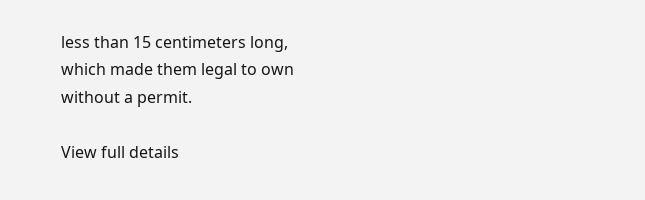less than 15 centimeters long, which made them legal to own without a permit.

View full details